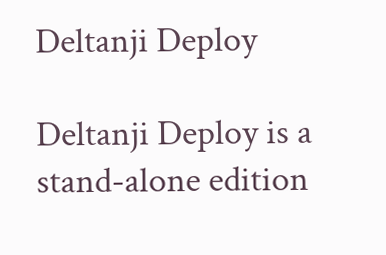Deltanji Deploy

Deltanji Deploy is a stand-alone edition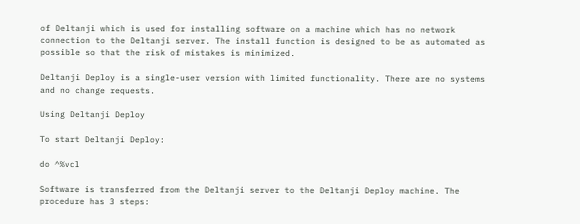of Deltanji which is used for installing software on a machine which has no network connection to the Deltanji server. The install function is designed to be as automated as possible so that the risk of mistakes is minimized.

Deltanji Deploy is a single-user version with limited functionality. There are no systems and no change requests.

Using Deltanji Deploy

To start Deltanji Deploy:

do ^%vcl

Software is transferred from the Deltanji server to the Deltanji Deploy machine. The procedure has 3 steps: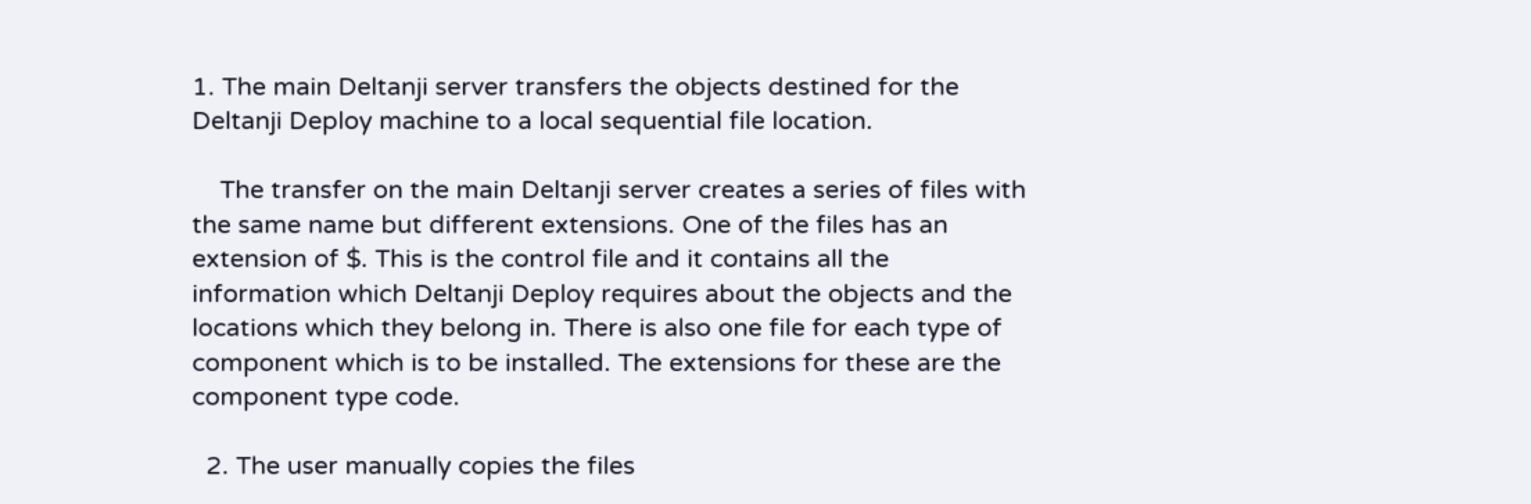1. The main Deltanji server transfers the objects destined for the Deltanji Deploy machine to a local sequential file location.

    The transfer on the main Deltanji server creates a series of files with the same name but different extensions. One of the files has an extension of $. This is the control file and it contains all the information which Deltanji Deploy requires about the objects and the locations which they belong in. There is also one file for each type of component which is to be installed. The extensions for these are the component type code.

  2. The user manually copies the files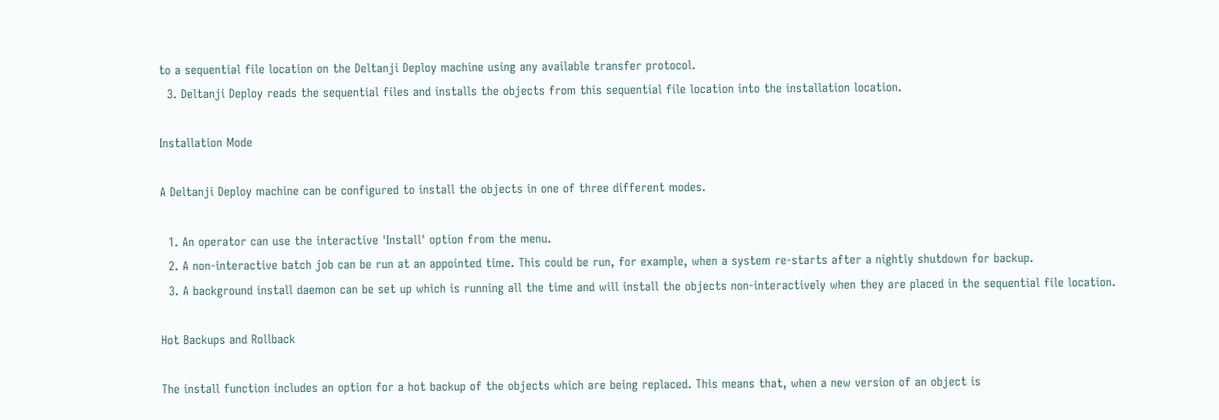to a sequential file location on the Deltanji Deploy machine using any available transfer protocol.
  3. Deltanji Deploy reads the sequential files and installs the objects from this sequential file location into the installation location.

Installation Mode

A Deltanji Deploy machine can be configured to install the objects in one of three different modes.

  1. An operator can use the interactive 'Install' option from the menu.
  2. A non-interactive batch job can be run at an appointed time. This could be run, for example, when a system re-starts after a nightly shutdown for backup.
  3. A background install daemon can be set up which is running all the time and will install the objects non-interactively when they are placed in the sequential file location.

Hot Backups and Rollback

The install function includes an option for a hot backup of the objects which are being replaced. This means that, when a new version of an object is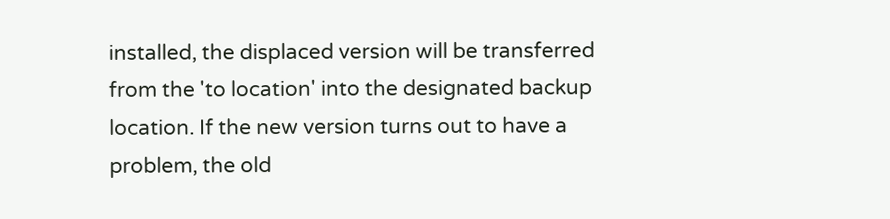installed, the displaced version will be transferred from the 'to location' into the designated backup location. If the new version turns out to have a problem, the old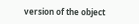version of the object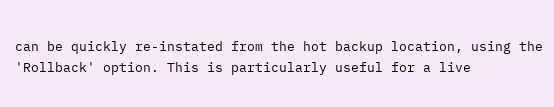can be quickly re-instated from the hot backup location, using the 'Rollback' option. This is particularly useful for a live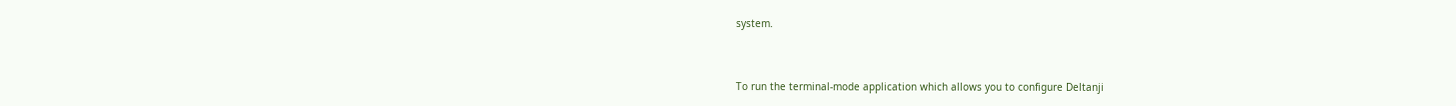system.


To run the terminal-mode application which allows you to configure Deltanji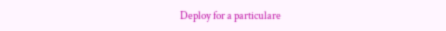Deploy for a particulare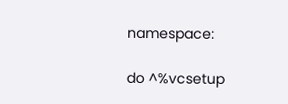namespace:

do ^%vcsetup